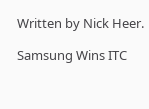Written by Nick Heer.

Samsung Wins ITC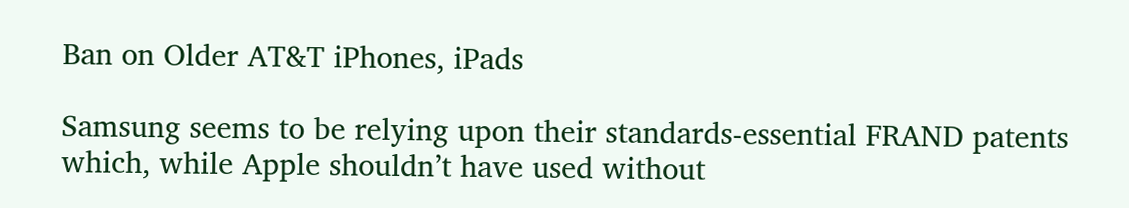Ban on Older AT&T iPhones, iPads

Samsung seems to be relying upon their standards-essential FRAND patents which, while Apple shouldn’t have used without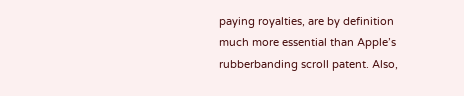paying royalties, are by definition much more essential than Apple’s rubberbanding scroll patent. Also,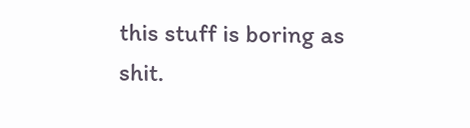this stuff is boring as shit.